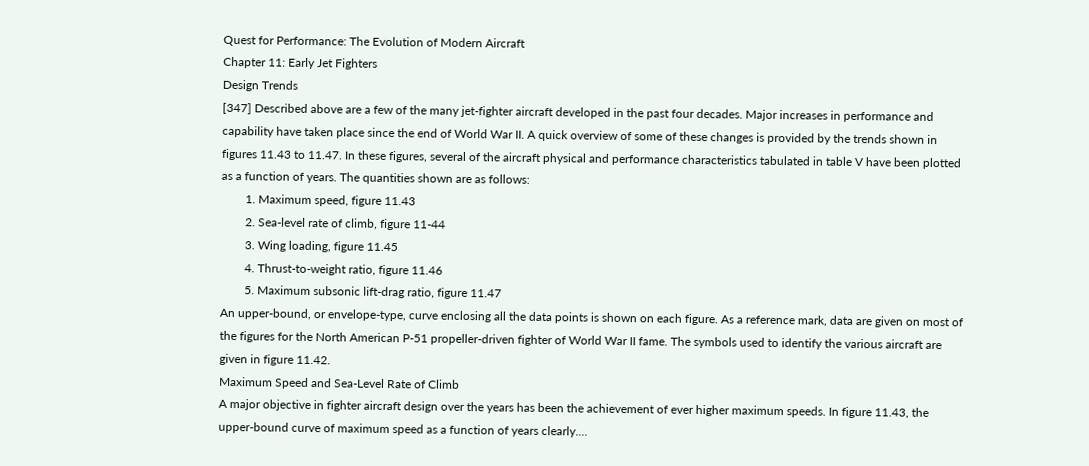Quest for Performance: The Evolution of Modern Aircraft
Chapter 11: Early Jet Fighters
Design Trends
[347] Described above are a few of the many jet-fighter aircraft developed in the past four decades. Major increases in performance and capability have taken place since the end of World War II. A quick overview of some of these changes is provided by the trends shown in figures 11.43 to 11.47. In these figures, several of the aircraft physical and performance characteristics tabulated in table V have been plotted as a function of years. The quantities shown are as follows:
        1. Maximum speed, figure 11.43
        2. Sea-level rate of climb, figure 11-44
        3. Wing loading, figure 11.45
        4. Thrust-to-weight ratio, figure 11.46
        5. Maximum subsonic lift-drag ratio, figure 11.47
An upper-bound, or envelope-type, curve enclosing all the data points is shown on each figure. As a reference mark, data are given on most of the figures for the North American P-51 propeller-driven fighter of World War II fame. The symbols used to identify the various aircraft are given in figure 11.42.
Maximum Speed and Sea-Level Rate of Climb
A major objective in fighter aircraft design over the years has been the achievement of ever higher maximum speeds. In figure 11.43, the upper-bound curve of maximum speed as a function of years clearly....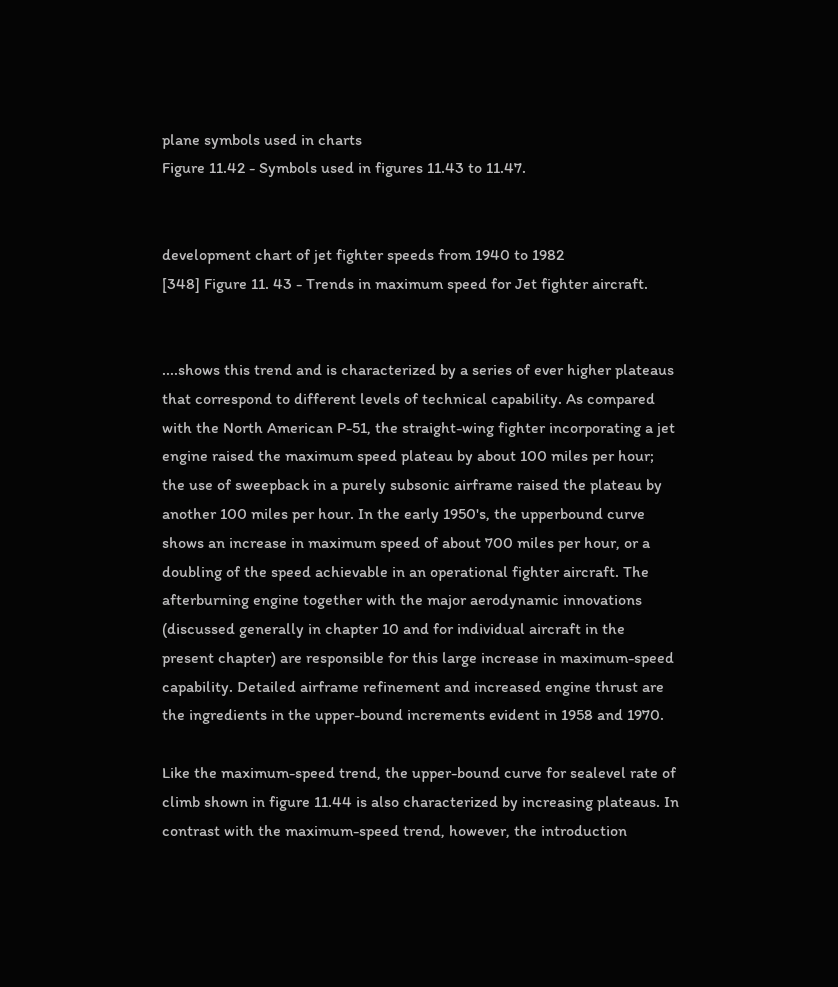plane symbols used in charts
Figure 11.42 - Symbols used in figures 11.43 to 11.47.


development chart of jet fighter speeds from 1940 to 1982
[348] Figure 11. 43 - Trends in maximum speed for Jet fighter aircraft.


....shows this trend and is characterized by a series of ever higher plateaus that correspond to different levels of technical capability. As compared with the North American P-51, the straight-wing fighter incorporating a jet engine raised the maximum speed plateau by about 100 miles per hour; the use of sweepback in a purely subsonic airframe raised the plateau by another 100 miles per hour. In the early 1950's, the upperbound curve shows an increase in maximum speed of about 700 miles per hour, or a doubling of the speed achievable in an operational fighter aircraft. The afterburning engine together with the major aerodynamic innovations (discussed generally in chapter 10 and for individual aircraft in the present chapter) are responsible for this large increase in maximum-speed capability. Detailed airframe refinement and increased engine thrust are the ingredients in the upper-bound increments evident in 1958 and 1970.

Like the maximum-speed trend, the upper-bound curve for sealevel rate of climb shown in figure 11.44 is also characterized by increasing plateaus. In contrast with the maximum-speed trend, however, the introduction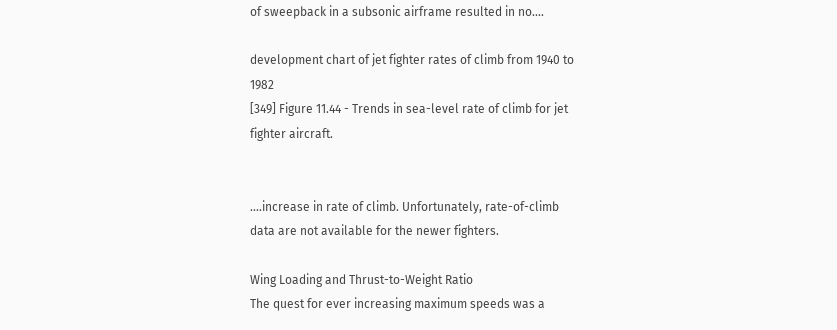of sweepback in a subsonic airframe resulted in no....

development chart of jet fighter rates of climb from 1940 to 1982
[349] Figure 11.44 - Trends in sea-level rate of climb for jet fighter aircraft.


....increase in rate of climb. Unfortunately, rate-of-climb data are not available for the newer fighters.

Wing Loading and Thrust-to-Weight Ratio
The quest for ever increasing maximum speeds was a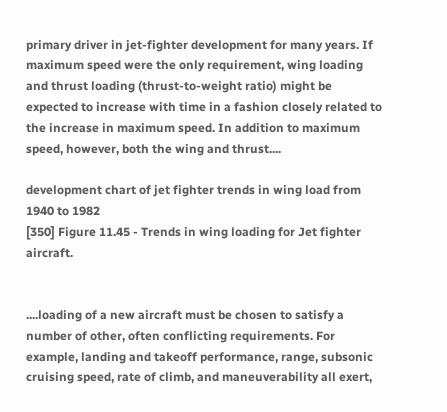primary driver in jet-fighter development for many years. If maximum speed were the only requirement, wing loading and thrust loading (thrust-to-weight ratio) might be expected to increase with time in a fashion closely related to the increase in maximum speed. In addition to maximum speed, however, both the wing and thrust....

development chart of jet fighter trends in wing load from 1940 to 1982
[350] Figure 11.45 - Trends in wing loading for Jet fighter aircraft.


....loading of a new aircraft must be chosen to satisfy a number of other, often conflicting requirements. For example, landing and takeoff performance, range, subsonic cruising speed, rate of climb, and maneuverability all exert,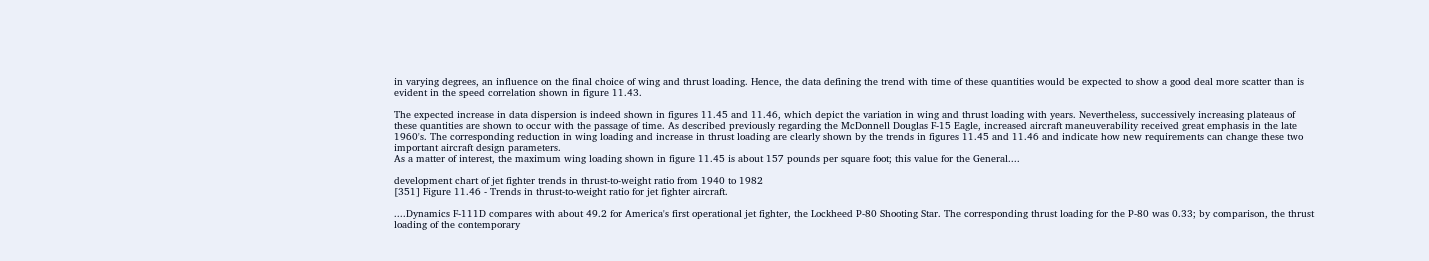in varying degrees, an influence on the final choice of wing and thrust loading. Hence, the data defining the trend with time of these quantities would be expected to show a good deal more scatter than is evident in the speed correlation shown in figure 11.43.

The expected increase in data dispersion is indeed shown in figures 11.45 and 11.46, which depict the variation in wing and thrust loading with years. Nevertheless, successively increasing plateaus of these quantities are shown to occur with the passage of time. As described previously regarding the McDonnell Douglas F-15 Eagle, increased aircraft maneuverability received great emphasis in the late 1960's. The corresponding reduction in wing loading and increase in thrust loading are clearly shown by the trends in figures 11.45 and 11.46 and indicate how new requirements can change these two important aircraft design parameters.
As a matter of interest, the maximum wing loading shown in figure 11.45 is about 157 pounds per square foot; this value for the General....

development chart of jet fighter trends in thrust-to-weight ratio from 1940 to 1982
[351] Figure 11.46 - Trends in thrust-to-weight ratio for jet fighter aircraft.

....Dynamics F-111D compares with about 49.2 for America's first operational jet fighter, the Lockheed P-80 Shooting Star. The corresponding thrust loading for the P-80 was 0.33; by comparison, the thrust loading of the contemporary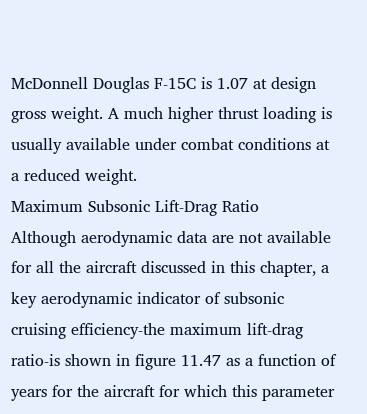McDonnell Douglas F-15C is 1.07 at design gross weight. A much higher thrust loading is usually available under combat conditions at a reduced weight.
Maximum Subsonic Lift-Drag Ratio
Although aerodynamic data are not available for all the aircraft discussed in this chapter, a key aerodynamic indicator of subsonic cruising efficiency-the maximum lift-drag ratio-is shown in figure 11.47 as a function of years for the aircraft for which this parameter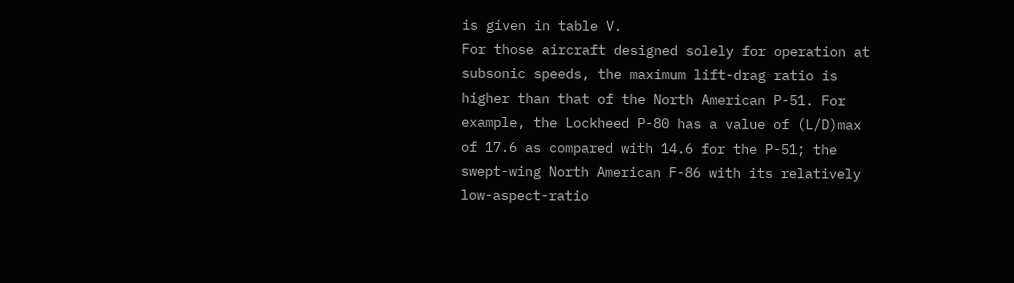is given in table V.
For those aircraft designed solely for operation at subsonic speeds, the maximum lift-drag ratio is higher than that of the North American P-51. For example, the Lockheed P-80 has a value of (L/D)max of 17.6 as compared with 14.6 for the P-51; the swept-wing North American F-86 with its relatively low-aspect-ratio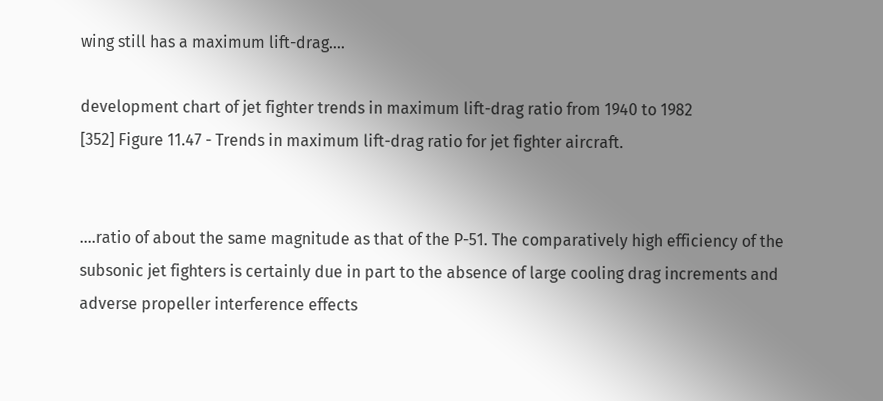wing still has a maximum lift-drag....

development chart of jet fighter trends in maximum lift-drag ratio from 1940 to 1982
[352] Figure 11.47 - Trends in maximum lift-drag ratio for jet fighter aircraft.


....ratio of about the same magnitude as that of the P-51. The comparatively high efficiency of the subsonic jet fighters is certainly due in part to the absence of large cooling drag increments and adverse propeller interference effects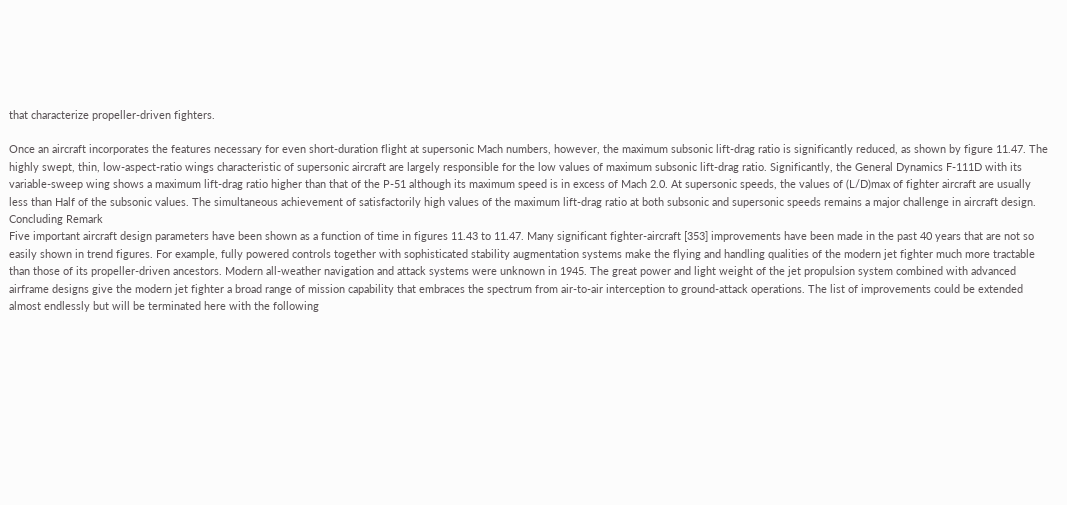that characterize propeller-driven fighters.

Once an aircraft incorporates the features necessary for even short-duration flight at supersonic Mach numbers, however, the maximum subsonic lift-drag ratio is significantly reduced, as shown by figure 11.47. The highly swept, thin, low-aspect-ratio wings characteristic of supersonic aircraft are largely responsible for the low values of maximum subsonic lift-drag ratio. Significantly, the General Dynamics F-111D with its variable-sweep wing shows a maximum lift-drag ratio higher than that of the P-51 although its maximum speed is in excess of Mach 2.0. At supersonic speeds, the values of (L/D)max of fighter aircraft are usually less than Half of the subsonic values. The simultaneous achievement of satisfactorily high values of the maximum lift-drag ratio at both subsonic and supersonic speeds remains a major challenge in aircraft design.
Concluding Remark
Five important aircraft design parameters have been shown as a function of time in figures 11.43 to 11.47. Many significant fighter-aircraft [353] improvements have been made in the past 40 years that are not so easily shown in trend figures. For example, fully powered controls together with sophisticated stability augmentation systems make the flying and handling qualities of the modern jet fighter much more tractable than those of its propeller-driven ancestors. Modern all-weather navigation and attack systems were unknown in 1945. The great power and light weight of the jet propulsion system combined with advanced airframe designs give the modern jet fighter a broad range of mission capability that embraces the spectrum from air-to-air interception to ground-attack operations. The list of improvements could be extended almost endlessly but will be terminated here with the following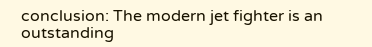conclusion: The modern jet fighter is an outstanding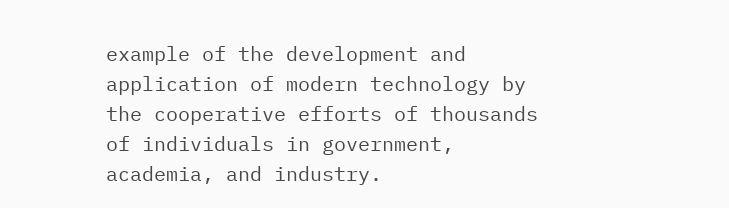example of the development and application of modern technology by the cooperative efforts of thousands of individuals in government, academia, and industry.